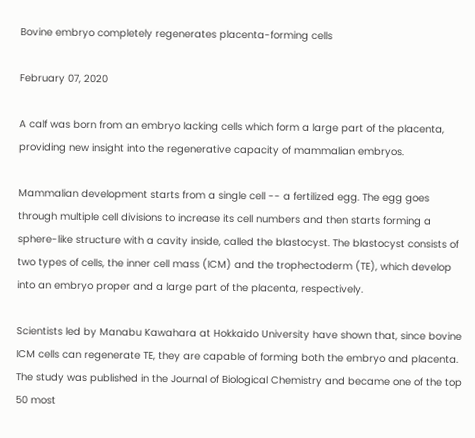Bovine embryo completely regenerates placenta-forming cells

February 07, 2020

A calf was born from an embryo lacking cells which form a large part of the placenta, providing new insight into the regenerative capacity of mammalian embryos.

Mammalian development starts from a single cell -- a fertilized egg. The egg goes through multiple cell divisions to increase its cell numbers and then starts forming a sphere-like structure with a cavity inside, called the blastocyst. The blastocyst consists of two types of cells, the inner cell mass (ICM) and the trophectoderm (TE), which develop into an embryo proper and a large part of the placenta, respectively.

Scientists led by Manabu Kawahara at Hokkaido University have shown that, since bovine ICM cells can regenerate TE, they are capable of forming both the embryo and placenta. The study was published in the Journal of Biological Chemistry and became one of the top 50 most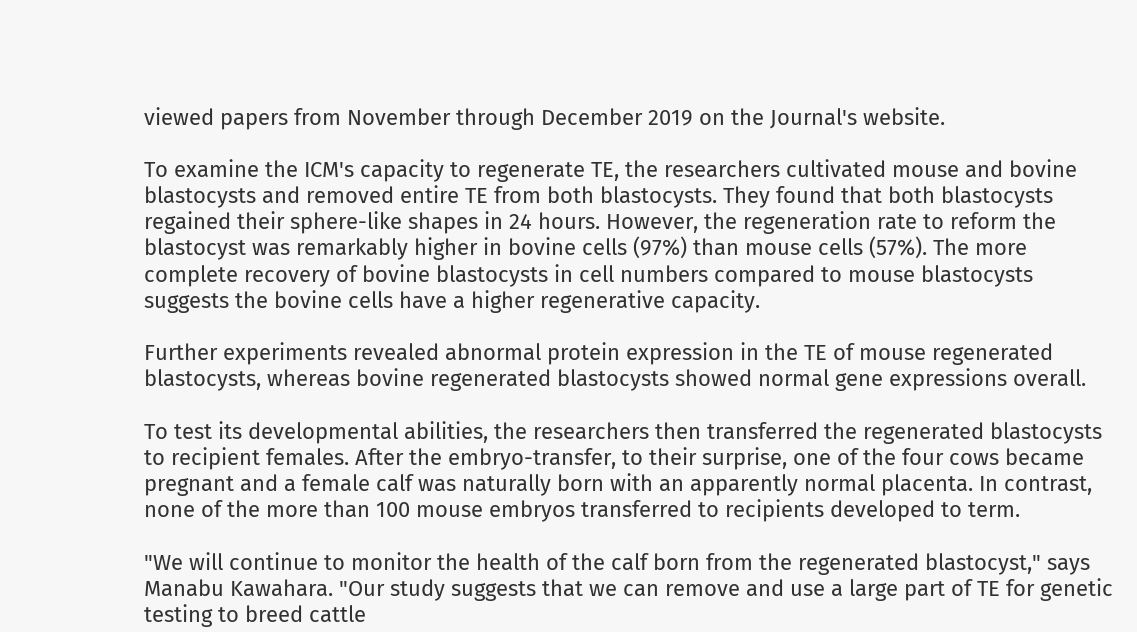viewed papers from November through December 2019 on the Journal's website.

To examine the ICM's capacity to regenerate TE, the researchers cultivated mouse and bovine blastocysts and removed entire TE from both blastocysts. They found that both blastocysts regained their sphere-like shapes in 24 hours. However, the regeneration rate to reform the blastocyst was remarkably higher in bovine cells (97%) than mouse cells (57%). The more complete recovery of bovine blastocysts in cell numbers compared to mouse blastocysts suggests the bovine cells have a higher regenerative capacity.

Further experiments revealed abnormal protein expression in the TE of mouse regenerated blastocysts, whereas bovine regenerated blastocysts showed normal gene expressions overall.

To test its developmental abilities, the researchers then transferred the regenerated blastocysts to recipient females. After the embryo-transfer, to their surprise, one of the four cows became pregnant and a female calf was naturally born with an apparently normal placenta. In contrast, none of the more than 100 mouse embryos transferred to recipients developed to term.

"We will continue to monitor the health of the calf born from the regenerated blastocyst," says Manabu Kawahara. "Our study suggests that we can remove and use a large part of TE for genetic testing to breed cattle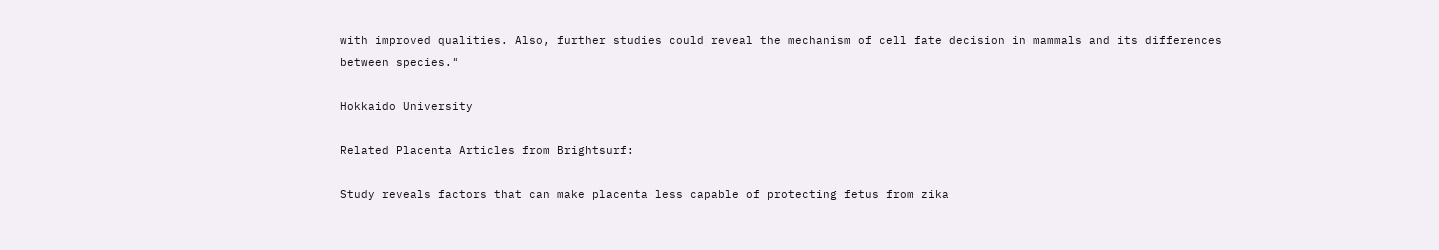with improved qualities. Also, further studies could reveal the mechanism of cell fate decision in mammals and its differences between species."

Hokkaido University

Related Placenta Articles from Brightsurf:

Study reveals factors that can make placenta less capable of protecting fetus from zika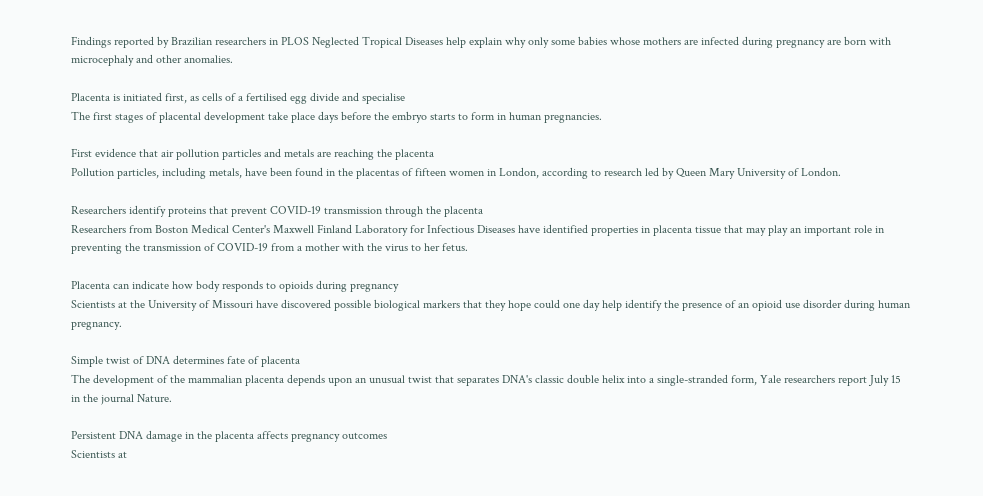Findings reported by Brazilian researchers in PLOS Neglected Tropical Diseases help explain why only some babies whose mothers are infected during pregnancy are born with microcephaly and other anomalies.

Placenta is initiated first, as cells of a fertilised egg divide and specialise
The first stages of placental development take place days before the embryo starts to form in human pregnancies.

First evidence that air pollution particles and metals are reaching the placenta
Pollution particles, including metals, have been found in the placentas of fifteen women in London, according to research led by Queen Mary University of London.

Researchers identify proteins that prevent COVID-19 transmission through the placenta
Researchers from Boston Medical Center's Maxwell Finland Laboratory for Infectious Diseases have identified properties in placenta tissue that may play an important role in preventing the transmission of COVID-19 from a mother with the virus to her fetus.

Placenta can indicate how body responds to opioids during pregnancy
Scientists at the University of Missouri have discovered possible biological markers that they hope could one day help identify the presence of an opioid use disorder during human pregnancy.

Simple twist of DNA determines fate of placenta
The development of the mammalian placenta depends upon an unusual twist that separates DNA's classic double helix into a single-stranded form, Yale researchers report July 15 in the journal Nature.

Persistent DNA damage in the placenta affects pregnancy outcomes
Scientists at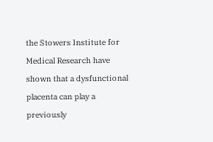the Stowers Institute for Medical Research have shown that a dysfunctional placenta can play a previously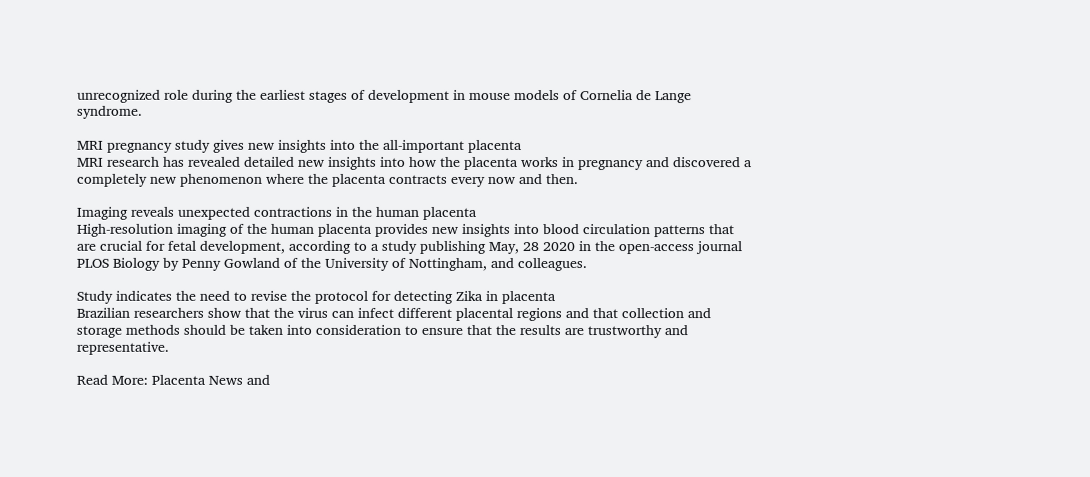unrecognized role during the earliest stages of development in mouse models of Cornelia de Lange syndrome.

MRI pregnancy study gives new insights into the all-important placenta
MRI research has revealed detailed new insights into how the placenta works in pregnancy and discovered a completely new phenomenon where the placenta contracts every now and then.

Imaging reveals unexpected contractions in the human placenta
High-resolution imaging of the human placenta provides new insights into blood circulation patterns that are crucial for fetal development, according to a study publishing May, 28 2020 in the open-access journal PLOS Biology by Penny Gowland of the University of Nottingham, and colleagues.

Study indicates the need to revise the protocol for detecting Zika in placenta
Brazilian researchers show that the virus can infect different placental regions and that collection and storage methods should be taken into consideration to ensure that the results are trustworthy and representative.

Read More: Placenta News and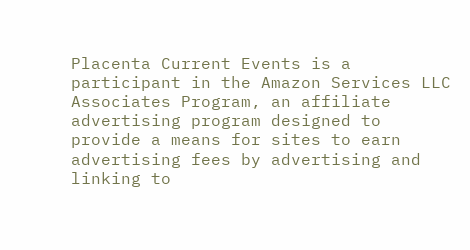Placenta Current Events is a participant in the Amazon Services LLC Associates Program, an affiliate advertising program designed to provide a means for sites to earn advertising fees by advertising and linking to